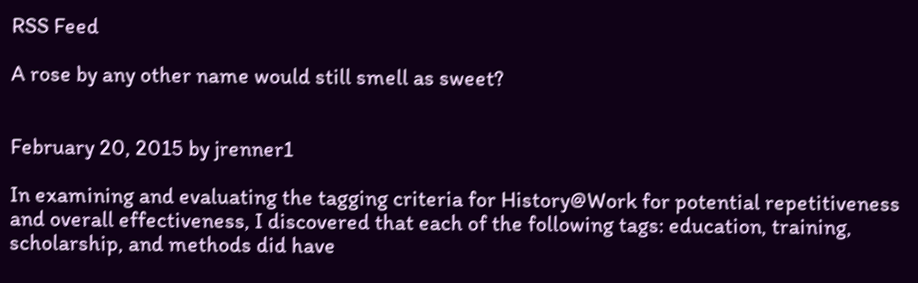RSS Feed

A rose by any other name would still smell as sweet?


February 20, 2015 by jrenner1

In examining and evaluating the tagging criteria for History@Work for potential repetitiveness and overall effectiveness, I discovered that each of the following tags: education, training, scholarship, and methods did have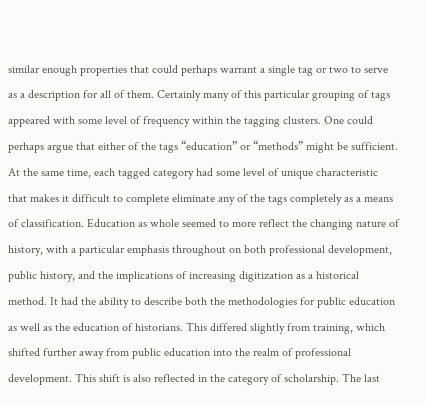similar enough properties that could perhaps warrant a single tag or two to serve as a description for all of them. Certainly many of this particular grouping of tags appeared with some level of frequency within the tagging clusters. One could perhaps argue that either of the tags “education” or “methods” might be sufficient. At the same time, each tagged category had some level of unique characteristic that makes it difficult to complete eliminate any of the tags completely as a means of classification. Education as whole seemed to more reflect the changing nature of history, with a particular emphasis throughout on both professional development, public history, and the implications of increasing digitization as a historical method. It had the ability to describe both the methodologies for public education as well as the education of historians. This differed slightly from training, which shifted further away from public education into the realm of professional development. This shift is also reflected in the category of scholarship. The last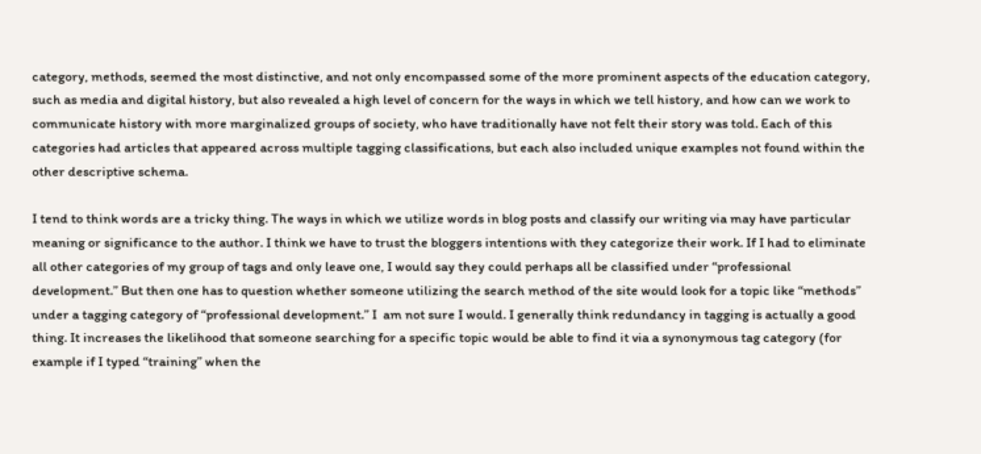category, methods, seemed the most distinctive, and not only encompassed some of the more prominent aspects of the education category, such as media and digital history, but also revealed a high level of concern for the ways in which we tell history, and how can we work to communicate history with more marginalized groups of society, who have traditionally have not felt their story was told. Each of this categories had articles that appeared across multiple tagging classifications, but each also included unique examples not found within the other descriptive schema.

I tend to think words are a tricky thing. The ways in which we utilize words in blog posts and classify our writing via may have particular meaning or significance to the author. I think we have to trust the bloggers intentions with they categorize their work. If I had to eliminate all other categories of my group of tags and only leave one, I would say they could perhaps all be classified under “professional development.” But then one has to question whether someone utilizing the search method of the site would look for a topic like “methods” under a tagging category of “professional development.” I  am not sure I would. I generally think redundancy in tagging is actually a good thing. It increases the likelihood that someone searching for a specific topic would be able to find it via a synonymous tag category (for example if I typed “training” when the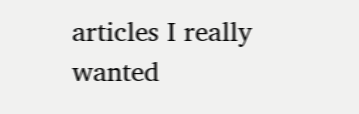articles I really wanted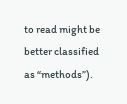to read might be better classified as “methods”).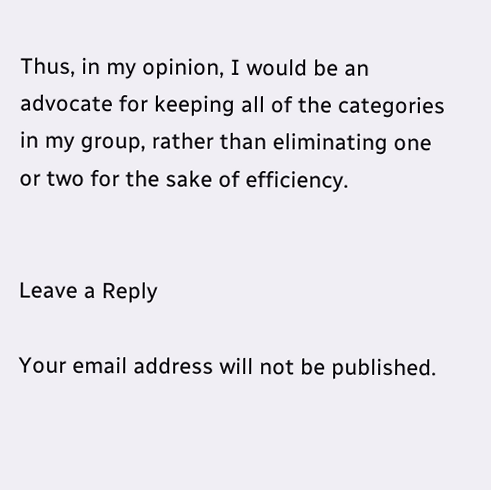Thus, in my opinion, I would be an advocate for keeping all of the categories in my group, rather than eliminating one or two for the sake of efficiency.


Leave a Reply

Your email address will not be published.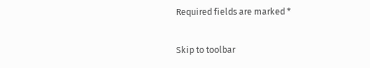Required fields are marked *

Skip to toolbar